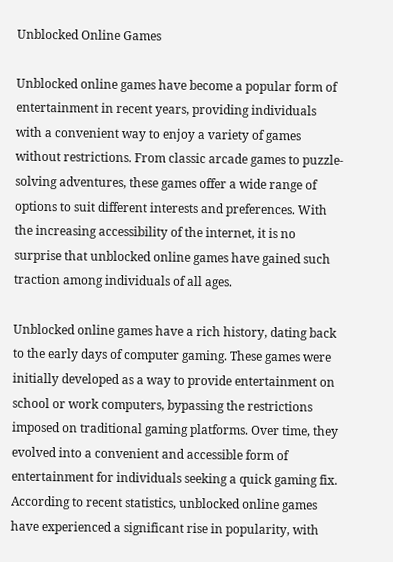Unblocked Online Games

Unblocked online games have become a popular form of entertainment in recent years, providing individuals with a convenient way to enjoy a variety of games without restrictions. From classic arcade games to puzzle-solving adventures, these games offer a wide range of options to suit different interests and preferences. With the increasing accessibility of the internet, it is no surprise that unblocked online games have gained such traction among individuals of all ages.

Unblocked online games have a rich history, dating back to the early days of computer gaming. These games were initially developed as a way to provide entertainment on school or work computers, bypassing the restrictions imposed on traditional gaming platforms. Over time, they evolved into a convenient and accessible form of entertainment for individuals seeking a quick gaming fix. According to recent statistics, unblocked online games have experienced a significant rise in popularity, with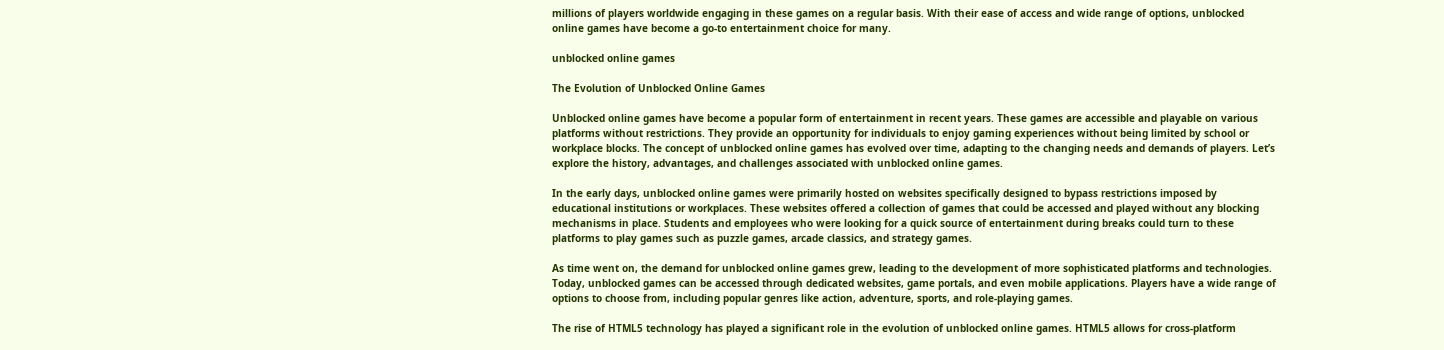millions of players worldwide engaging in these games on a regular basis. With their ease of access and wide range of options, unblocked online games have become a go-to entertainment choice for many.

unblocked online games

The Evolution of Unblocked Online Games

Unblocked online games have become a popular form of entertainment in recent years. These games are accessible and playable on various platforms without restrictions. They provide an opportunity for individuals to enjoy gaming experiences without being limited by school or workplace blocks. The concept of unblocked online games has evolved over time, adapting to the changing needs and demands of players. Let’s explore the history, advantages, and challenges associated with unblocked online games.

In the early days, unblocked online games were primarily hosted on websites specifically designed to bypass restrictions imposed by educational institutions or workplaces. These websites offered a collection of games that could be accessed and played without any blocking mechanisms in place. Students and employees who were looking for a quick source of entertainment during breaks could turn to these platforms to play games such as puzzle games, arcade classics, and strategy games.

As time went on, the demand for unblocked online games grew, leading to the development of more sophisticated platforms and technologies. Today, unblocked games can be accessed through dedicated websites, game portals, and even mobile applications. Players have a wide range of options to choose from, including popular genres like action, adventure, sports, and role-playing games.

The rise of HTML5 technology has played a significant role in the evolution of unblocked online games. HTML5 allows for cross-platform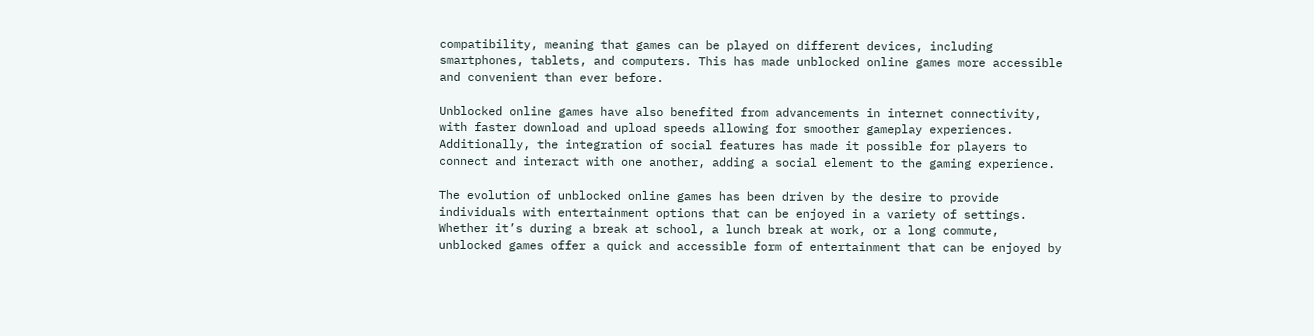compatibility, meaning that games can be played on different devices, including smartphones, tablets, and computers. This has made unblocked online games more accessible and convenient than ever before.

Unblocked online games have also benefited from advancements in internet connectivity, with faster download and upload speeds allowing for smoother gameplay experiences. Additionally, the integration of social features has made it possible for players to connect and interact with one another, adding a social element to the gaming experience.

The evolution of unblocked online games has been driven by the desire to provide individuals with entertainment options that can be enjoyed in a variety of settings. Whether it’s during a break at school, a lunch break at work, or a long commute, unblocked games offer a quick and accessible form of entertainment that can be enjoyed by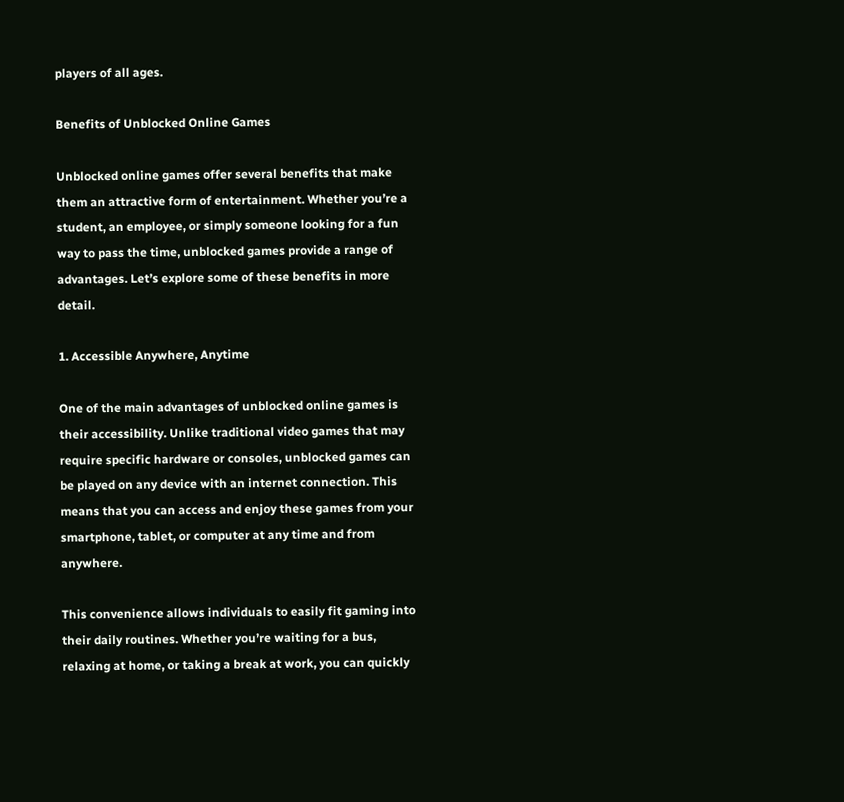players of all ages.

Benefits of Unblocked Online Games

Unblocked online games offer several benefits that make them an attractive form of entertainment. Whether you’re a student, an employee, or simply someone looking for a fun way to pass the time, unblocked games provide a range of advantages. Let’s explore some of these benefits in more detail.

1. Accessible Anywhere, Anytime

One of the main advantages of unblocked online games is their accessibility. Unlike traditional video games that may require specific hardware or consoles, unblocked games can be played on any device with an internet connection. This means that you can access and enjoy these games from your smartphone, tablet, or computer at any time and from anywhere.

This convenience allows individuals to easily fit gaming into their daily routines. Whether you’re waiting for a bus, relaxing at home, or taking a break at work, you can quickly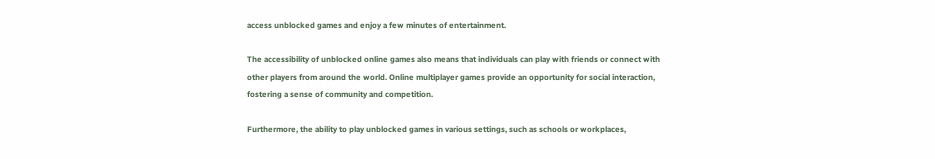access unblocked games and enjoy a few minutes of entertainment.

The accessibility of unblocked online games also means that individuals can play with friends or connect with other players from around the world. Online multiplayer games provide an opportunity for social interaction, fostering a sense of community and competition.

Furthermore, the ability to play unblocked games in various settings, such as schools or workplaces,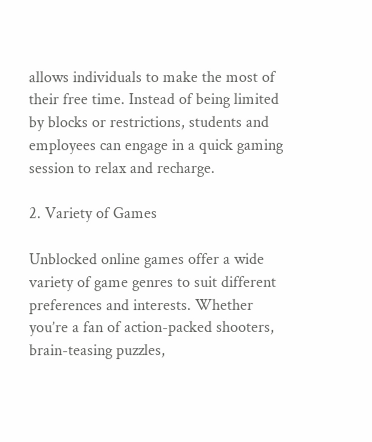allows individuals to make the most of their free time. Instead of being limited by blocks or restrictions, students and employees can engage in a quick gaming session to relax and recharge.

2. Variety of Games

Unblocked online games offer a wide variety of game genres to suit different preferences and interests. Whether you’re a fan of action-packed shooters, brain-teasing puzzles,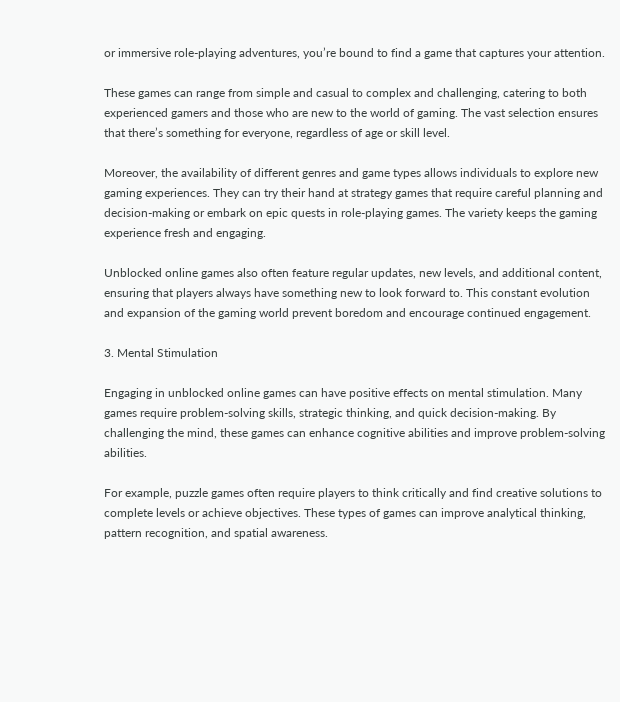or immersive role-playing adventures, you’re bound to find a game that captures your attention.

These games can range from simple and casual to complex and challenging, catering to both experienced gamers and those who are new to the world of gaming. The vast selection ensures that there’s something for everyone, regardless of age or skill level.

Moreover, the availability of different genres and game types allows individuals to explore new gaming experiences. They can try their hand at strategy games that require careful planning and decision-making or embark on epic quests in role-playing games. The variety keeps the gaming experience fresh and engaging.

Unblocked online games also often feature regular updates, new levels, and additional content, ensuring that players always have something new to look forward to. This constant evolution and expansion of the gaming world prevent boredom and encourage continued engagement.

3. Mental Stimulation

Engaging in unblocked online games can have positive effects on mental stimulation. Many games require problem-solving skills, strategic thinking, and quick decision-making. By challenging the mind, these games can enhance cognitive abilities and improve problem-solving abilities.

For example, puzzle games often require players to think critically and find creative solutions to complete levels or achieve objectives. These types of games can improve analytical thinking, pattern recognition, and spatial awareness.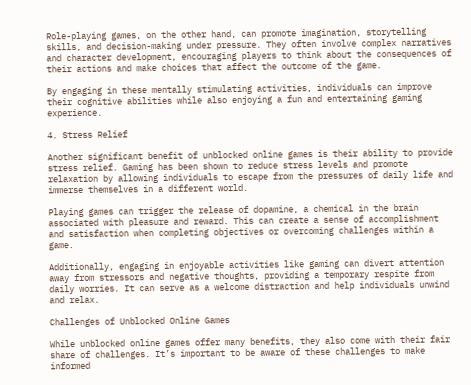Role-playing games, on the other hand, can promote imagination, storytelling skills, and decision-making under pressure. They often involve complex narratives and character development, encouraging players to think about the consequences of their actions and make choices that affect the outcome of the game.

By engaging in these mentally stimulating activities, individuals can improve their cognitive abilities while also enjoying a fun and entertaining gaming experience.

4. Stress Relief

Another significant benefit of unblocked online games is their ability to provide stress relief. Gaming has been shown to reduce stress levels and promote relaxation by allowing individuals to escape from the pressures of daily life and immerse themselves in a different world.

Playing games can trigger the release of dopamine, a chemical in the brain associated with pleasure and reward. This can create a sense of accomplishment and satisfaction when completing objectives or overcoming challenges within a game.

Additionally, engaging in enjoyable activities like gaming can divert attention away from stressors and negative thoughts, providing a temporary respite from daily worries. It can serve as a welcome distraction and help individuals unwind and relax.

Challenges of Unblocked Online Games

While unblocked online games offer many benefits, they also come with their fair share of challenges. It’s important to be aware of these challenges to make informed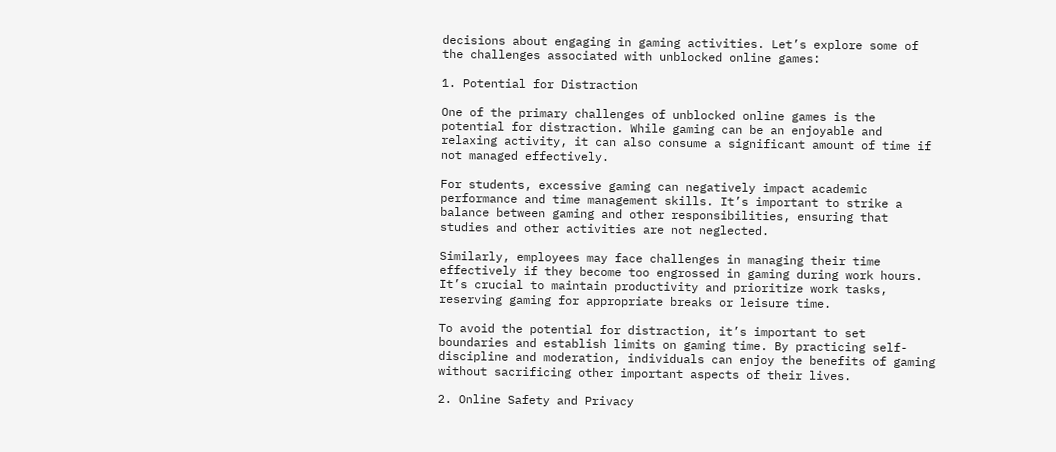decisions about engaging in gaming activities. Let’s explore some of the challenges associated with unblocked online games:

1. Potential for Distraction

One of the primary challenges of unblocked online games is the potential for distraction. While gaming can be an enjoyable and relaxing activity, it can also consume a significant amount of time if not managed effectively.

For students, excessive gaming can negatively impact academic performance and time management skills. It’s important to strike a balance between gaming and other responsibilities, ensuring that studies and other activities are not neglected.

Similarly, employees may face challenges in managing their time effectively if they become too engrossed in gaming during work hours. It’s crucial to maintain productivity and prioritize work tasks, reserving gaming for appropriate breaks or leisure time.

To avoid the potential for distraction, it’s important to set boundaries and establish limits on gaming time. By practicing self-discipline and moderation, individuals can enjoy the benefits of gaming without sacrificing other important aspects of their lives.

2. Online Safety and Privacy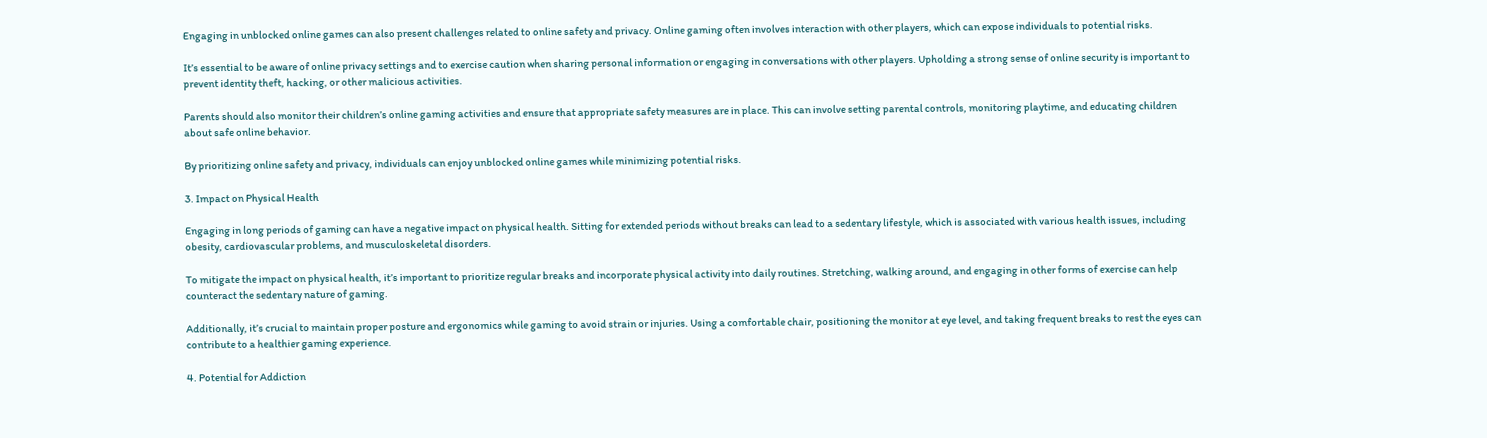Engaging in unblocked online games can also present challenges related to online safety and privacy. Online gaming often involves interaction with other players, which can expose individuals to potential risks.

It’s essential to be aware of online privacy settings and to exercise caution when sharing personal information or engaging in conversations with other players. Upholding a strong sense of online security is important to prevent identity theft, hacking, or other malicious activities.

Parents should also monitor their children’s online gaming activities and ensure that appropriate safety measures are in place. This can involve setting parental controls, monitoring playtime, and educating children about safe online behavior.

By prioritizing online safety and privacy, individuals can enjoy unblocked online games while minimizing potential risks.

3. Impact on Physical Health

Engaging in long periods of gaming can have a negative impact on physical health. Sitting for extended periods without breaks can lead to a sedentary lifestyle, which is associated with various health issues, including obesity, cardiovascular problems, and musculoskeletal disorders.

To mitigate the impact on physical health, it’s important to prioritize regular breaks and incorporate physical activity into daily routines. Stretching, walking around, and engaging in other forms of exercise can help counteract the sedentary nature of gaming.

Additionally, it’s crucial to maintain proper posture and ergonomics while gaming to avoid strain or injuries. Using a comfortable chair, positioning the monitor at eye level, and taking frequent breaks to rest the eyes can contribute to a healthier gaming experience.

4. Potential for Addiction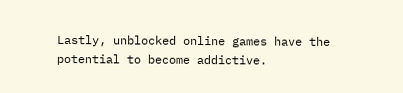Lastly, unblocked online games have the potential to become addictive.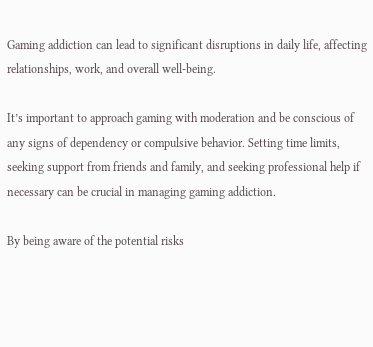Gaming addiction can lead to significant disruptions in daily life, affecting relationships, work, and overall well-being.

It’s important to approach gaming with moderation and be conscious of any signs of dependency or compulsive behavior. Setting time limits, seeking support from friends and family, and seeking professional help if necessary can be crucial in managing gaming addiction.

By being aware of the potential risks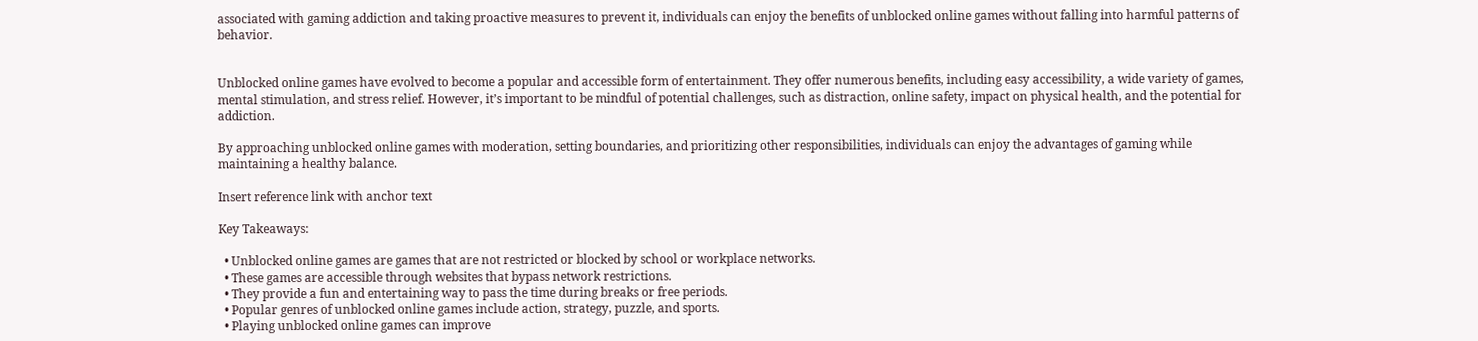associated with gaming addiction and taking proactive measures to prevent it, individuals can enjoy the benefits of unblocked online games without falling into harmful patterns of behavior.


Unblocked online games have evolved to become a popular and accessible form of entertainment. They offer numerous benefits, including easy accessibility, a wide variety of games, mental stimulation, and stress relief. However, it’s important to be mindful of potential challenges, such as distraction, online safety, impact on physical health, and the potential for addiction.

By approaching unblocked online games with moderation, setting boundaries, and prioritizing other responsibilities, individuals can enjoy the advantages of gaming while maintaining a healthy balance.

Insert reference link with anchor text

Key Takeaways:

  • Unblocked online games are games that are not restricted or blocked by school or workplace networks.
  • These games are accessible through websites that bypass network restrictions.
  • They provide a fun and entertaining way to pass the time during breaks or free periods.
  • Popular genres of unblocked online games include action, strategy, puzzle, and sports.
  • Playing unblocked online games can improve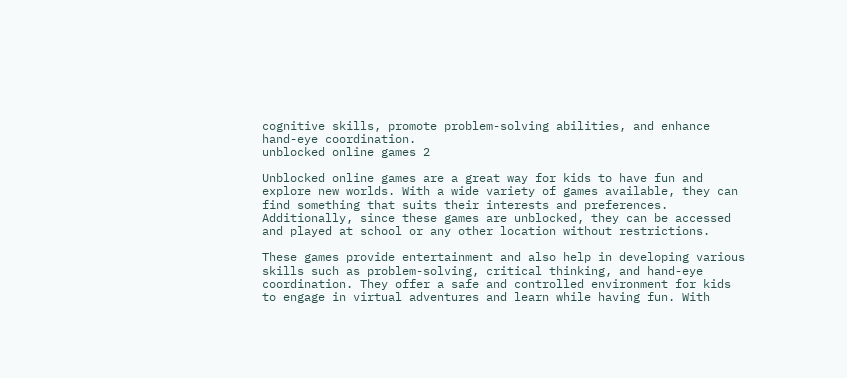cognitive skills, promote problem-solving abilities, and enhance hand-eye coordination.
unblocked online games 2

Unblocked online games are a great way for kids to have fun and explore new worlds. With a wide variety of games available, they can find something that suits their interests and preferences. Additionally, since these games are unblocked, they can be accessed and played at school or any other location without restrictions.

These games provide entertainment and also help in developing various skills such as problem-solving, critical thinking, and hand-eye coordination. They offer a safe and controlled environment for kids to engage in virtual adventures and learn while having fun. With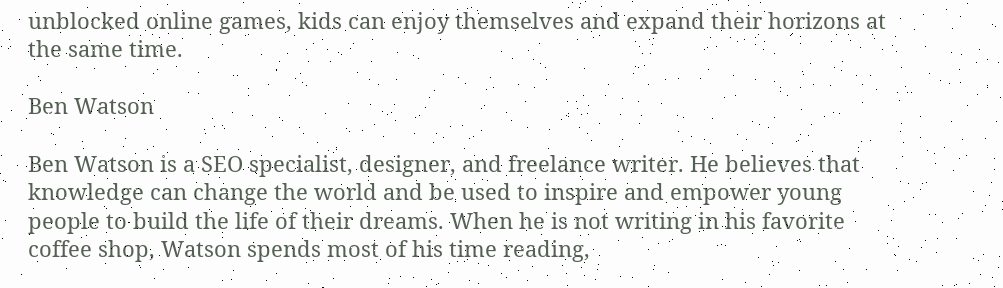unblocked online games, kids can enjoy themselves and expand their horizons at the same time.

Ben Watson

Ben Watson is a SEO specialist, designer, and freelance writer. He believes that knowledge can change the world and be used to inspire and empower young people to build the life of their dreams. When he is not writing in his favorite coffee shop, Watson spends most of his time reading,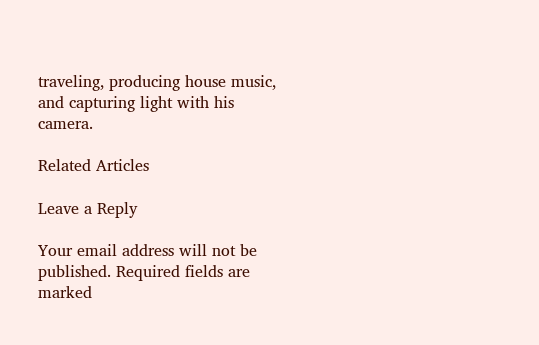traveling, producing house music, and capturing light with his camera.

Related Articles

Leave a Reply

Your email address will not be published. Required fields are marked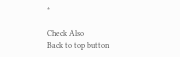*

Check Also
Back to top button